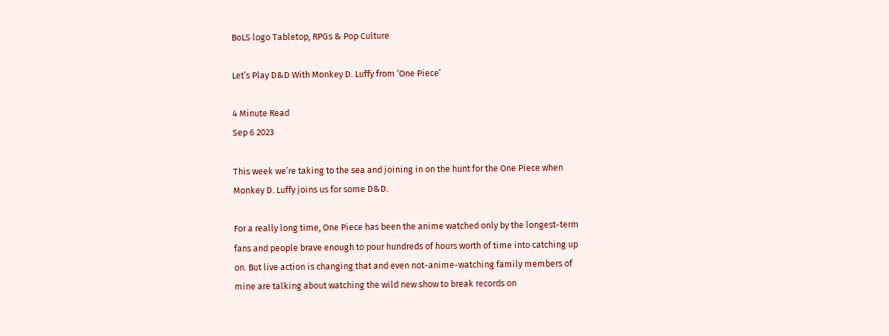BoLS logo Tabletop, RPGs & Pop Culture

Let’s Play D&D With Monkey D. Luffy from ‘One Piece’

4 Minute Read
Sep 6 2023

This week we’re taking to the sea and joining in on the hunt for the One Piece when Monkey D. Luffy joins us for some D&D.

For a really long time, One Piece has been the anime watched only by the longest-term fans and people brave enough to pour hundreds of hours worth of time into catching up on. But live action is changing that and even not-anime-watching family members of mine are talking about watching the wild new show to break records on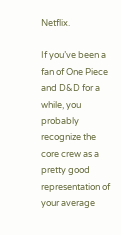Netflix.

If you’ve been a fan of One Piece and D&D for a while, you probably recognize the core crew as a pretty good representation of your average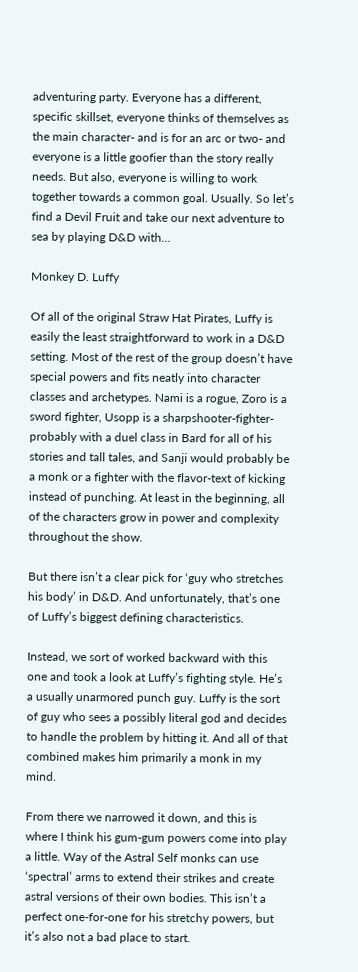adventuring party. Everyone has a different, specific skillset, everyone thinks of themselves as the main character- and is for an arc or two- and everyone is a little goofier than the story really needs. But also, everyone is willing to work together towards a common goal. Usually. So let’s find a Devil Fruit and take our next adventure to sea by playing D&D with…

Monkey D. Luffy

Of all of the original Straw Hat Pirates, Luffy is easily the least straightforward to work in a D&D setting. Most of the rest of the group doesn’t have special powers and fits neatly into character classes and archetypes. Nami is a rogue, Zoro is a sword fighter, Usopp is a sharpshooter-fighter- probably with a duel class in Bard for all of his stories and tall tales, and Sanji would probably be a monk or a fighter with the flavor-text of kicking instead of punching. At least in the beginning, all of the characters grow in power and complexity throughout the show.

But there isn’t a clear pick for ‘guy who stretches his body’ in D&D. And unfortunately, that’s one of Luffy’s biggest defining characteristics.

Instead, we sort of worked backward with this one and took a look at Luffy’s fighting style. He’s a usually unarmored punch guy. Luffy is the sort of guy who sees a possibly literal god and decides to handle the problem by hitting it. And all of that combined makes him primarily a monk in my mind.

From there we narrowed it down, and this is where I think his gum-gum powers come into play a little. Way of the Astral Self monks can use ‘spectral’ arms to extend their strikes and create astral versions of their own bodies. This isn’t a perfect one-for-one for his stretchy powers, but it’s also not a bad place to start.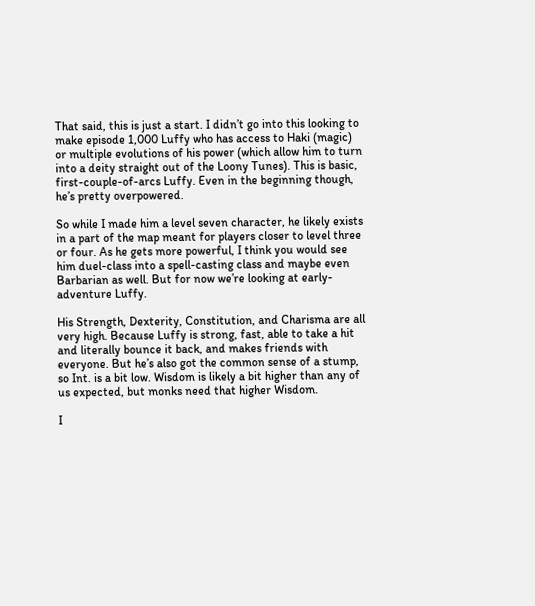That said, this is just a start. I didn’t go into this looking to make episode 1,000 Luffy who has access to Haki (magic) or multiple evolutions of his power (which allow him to turn into a deity straight out of the Loony Tunes). This is basic, first-couple-of-arcs Luffy. Even in the beginning though, he’s pretty overpowered.

So while I made him a level seven character, he likely exists in a part of the map meant for players closer to level three or four. As he gets more powerful, I think you would see him duel-class into a spell-casting class and maybe even Barbarian as well. But for now we’re looking at early-adventure Luffy.

His Strength, Dexterity, Constitution, and Charisma are all very high. Because Luffy is strong, fast, able to take a hit and literally bounce it back, and makes friends with everyone. But he’s also got the common sense of a stump, so Int. is a bit low. Wisdom is likely a bit higher than any of us expected, but monks need that higher Wisdom.

I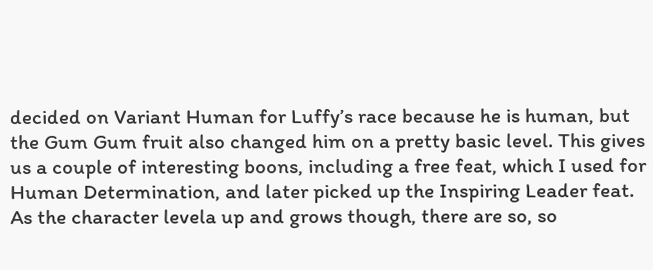decided on Variant Human for Luffy’s race because he is human, but the Gum Gum fruit also changed him on a pretty basic level. This gives us a couple of interesting boons, including a free feat, which I used for Human Determination, and later picked up the Inspiring Leader feat. As the character levela up and grows though, there are so, so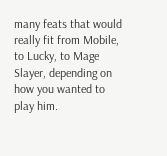many feats that would really fit from Mobile, to Lucky, to Mage Slayer, depending on how you wanted to play him.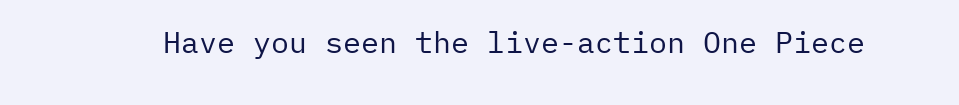Have you seen the live-action One Piece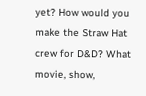yet? How would you make the Straw Hat crew for D&D? What movie, show,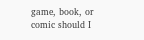game, book, or comic should I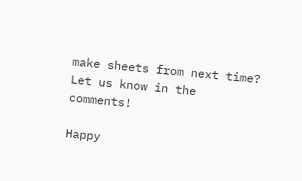make sheets from next time? Let us know in the comments!

Happy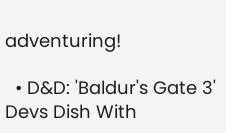adventuring!

  • D&D: 'Baldur's Gate 3' Devs Dish With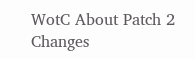WotC About Patch 2 Changes